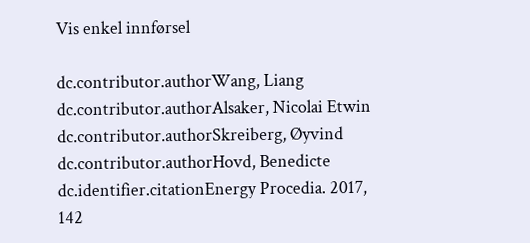Vis enkel innførsel

dc.contributor.authorWang, Liang
dc.contributor.authorAlsaker, Nicolai Etwin
dc.contributor.authorSkreiberg, Øyvind
dc.contributor.authorHovd, Benedicte
dc.identifier.citationEnergy Procedia. 2017, 142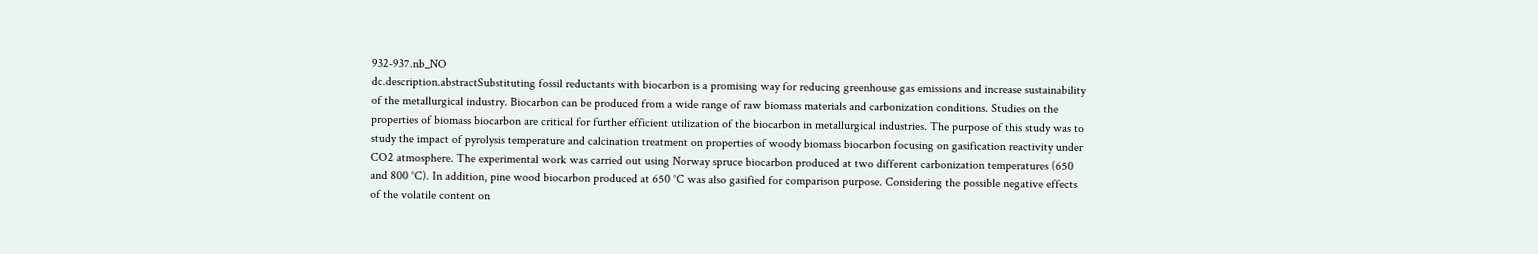932-937.nb_NO
dc.description.abstractSubstituting fossil reductants with biocarbon is a promising way for reducing greenhouse gas emissions and increase sustainability of the metallurgical industry. Biocarbon can be produced from a wide range of raw biomass materials and carbonization conditions. Studies on the properties of biomass biocarbon are critical for further efficient utilization of the biocarbon in metallurgical industries. The purpose of this study was to study the impact of pyrolysis temperature and calcination treatment on properties of woody biomass biocarbon focusing on gasification reactivity under CO2 atmosphere. The experimental work was carried out using Norway spruce biocarbon produced at two different carbonization temperatures (650 and 800 °C). In addition, pine wood biocarbon produced at 650 °C was also gasified for comparison purpose. Considering the possible negative effects of the volatile content on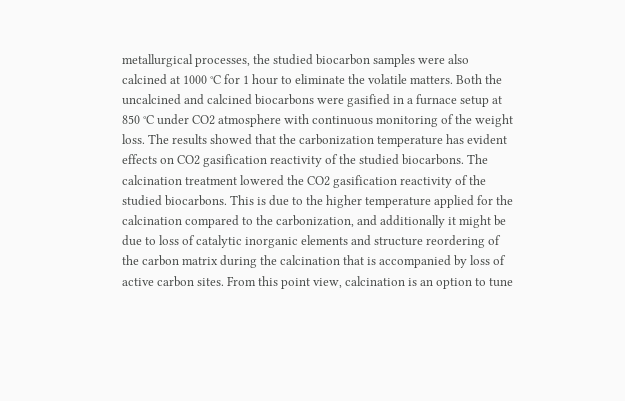metallurgical processes, the studied biocarbon samples were also calcined at 1000 °C for 1 hour to eliminate the volatile matters. Both the uncalcined and calcined biocarbons were gasified in a furnace setup at 850 °C under CO2 atmosphere with continuous monitoring of the weight loss. The results showed that the carbonization temperature has evident effects on CO2 gasification reactivity of the studied biocarbons. The calcination treatment lowered the CO2 gasification reactivity of the studied biocarbons. This is due to the higher temperature applied for the calcination compared to the carbonization, and additionally it might be due to loss of catalytic inorganic elements and structure reordering of the carbon matrix during the calcination that is accompanied by loss of active carbon sites. From this point view, calcination is an option to tune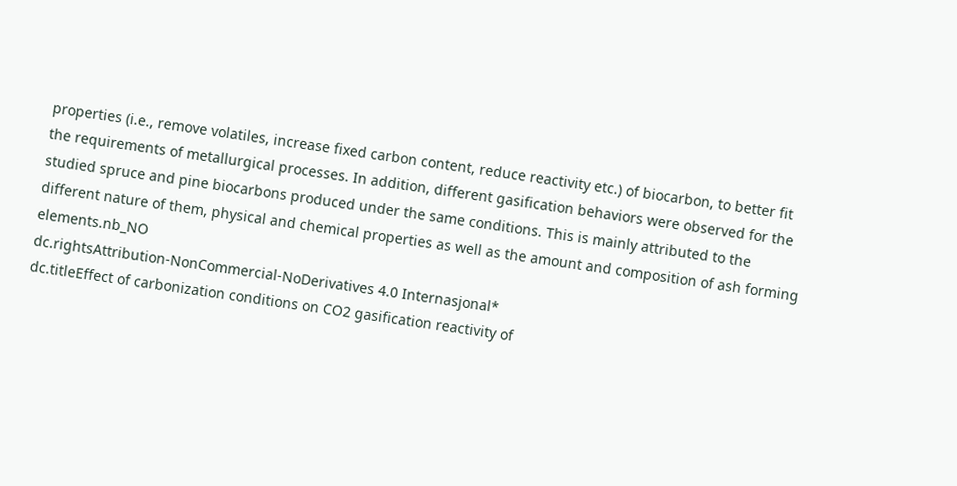properties (i.e., remove volatiles, increase fixed carbon content, reduce reactivity etc.) of biocarbon, to better fit the requirements of metallurgical processes. In addition, different gasification behaviors were observed for the studied spruce and pine biocarbons produced under the same conditions. This is mainly attributed to the different nature of them, physical and chemical properties as well as the amount and composition of ash forming elements.nb_NO
dc.rightsAttribution-NonCommercial-NoDerivatives 4.0 Internasjonal*
dc.titleEffect of carbonization conditions on CO2 gasification reactivity of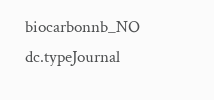biocarbonnb_NO
dc.typeJournal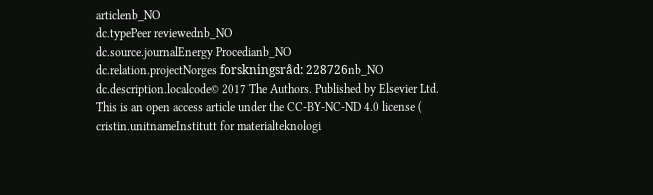articlenb_NO
dc.typePeer reviewednb_NO
dc.source.journalEnergy Procedianb_NO
dc.relation.projectNorges forskningsråd: 228726nb_NO
dc.description.localcode© 2017 The Authors. Published by Elsevier Ltd. This is an open access article under the CC-BY-NC-ND 4.0 license (
cristin.unitnameInstitutt for materialteknologi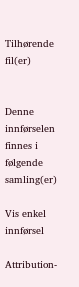Tilhørende fil(er)


Denne innførselen finnes i følgende samling(er)

Vis enkel innførsel

Attribution-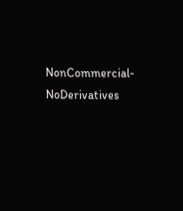NonCommercial-NoDerivatives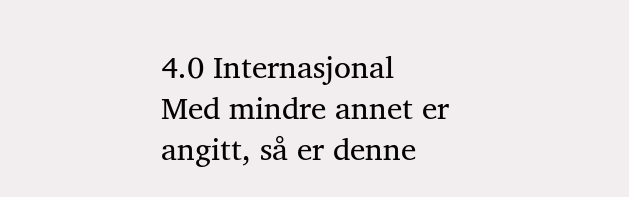4.0 Internasjonal
Med mindre annet er angitt, så er denne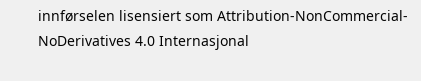innførselen lisensiert som Attribution-NonCommercial-NoDerivatives 4.0 Internasjonal